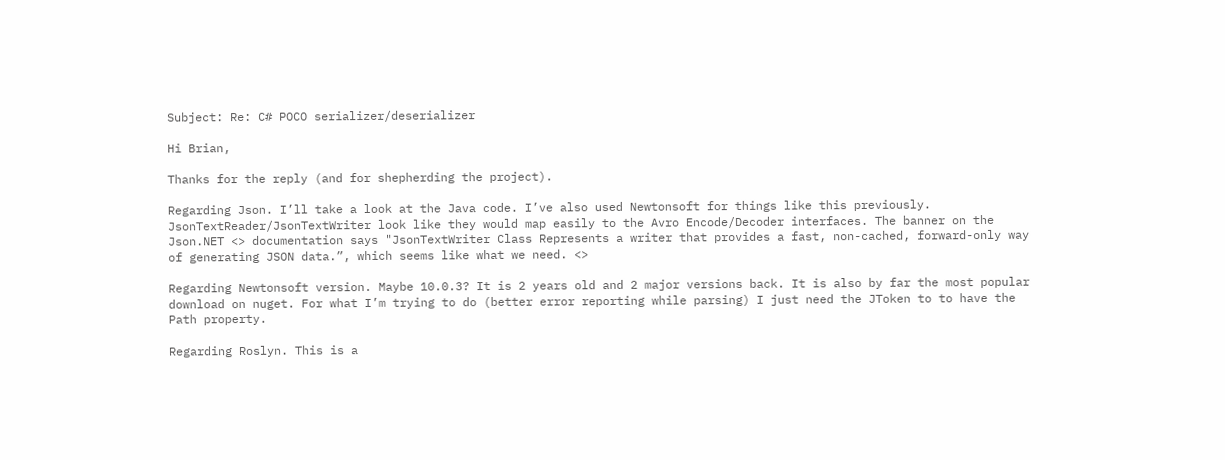Subject: Re: C# POCO serializer/deserializer

Hi Brian,

Thanks for the reply (and for shepherding the project).

Regarding Json. I’ll take a look at the Java code. I’ve also used Newtonsoft for things like this previously. JsonTextReader/JsonTextWriter look like they would map easily to the Avro Encode/Decoder interfaces. The banner on the Json.NET <> documentation says "JsonTextWriter Class Represents a writer that provides a fast, non-cached, forward-only way of generating JSON data.”, which seems like what we need. <>

Regarding Newtonsoft version. Maybe 10.0.3? It is 2 years old and 2 major versions back. It is also by far the most popular download on nuget. For what I’m trying to do (better error reporting while parsing) I just need the JToken to to have the Path property.

Regarding Roslyn. This is a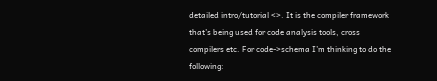detailed intro/tutorial <>. It is the compiler framework that’s being used for code analysis tools, cross compilers etc. For code->schema I’m thinking to do the following: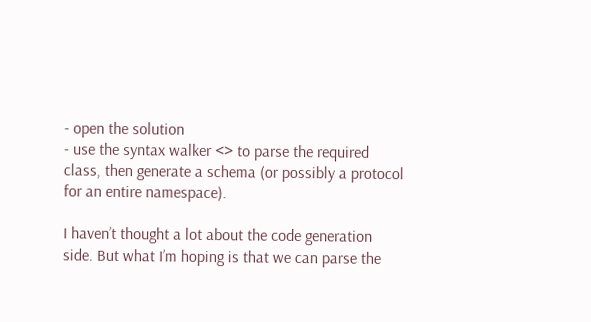- open the solution
- use the syntax walker <> to parse the required class, then generate a schema (or possibly a protocol for an entire namespace).

I haven’t thought a lot about the code generation side. But what I’m hoping is that we can parse the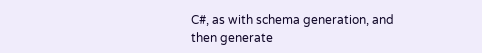C#, as with schema generation, and then generate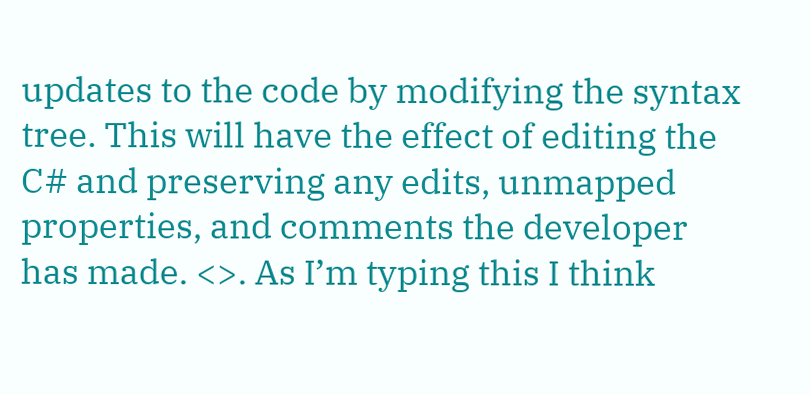updates to the code by modifying the syntax tree. This will have the effect of editing the C# and preserving any edits, unmapped properties, and comments the developer has made. <>. As I’m typing this I think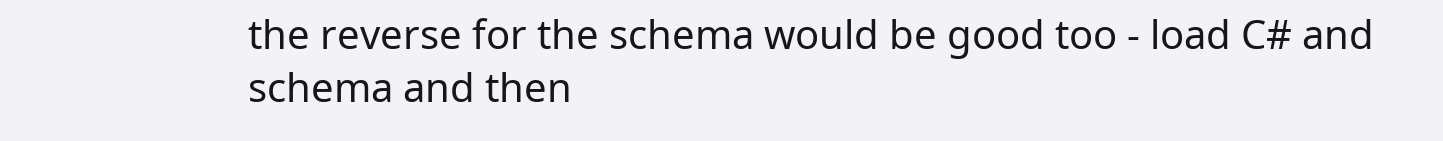the reverse for the schema would be good too - load C# and schema and then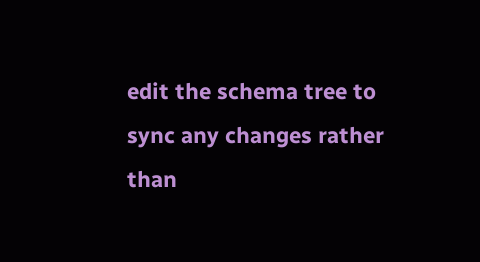edit the schema tree to sync any changes rather than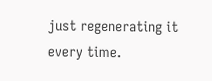just regenerating it every time.